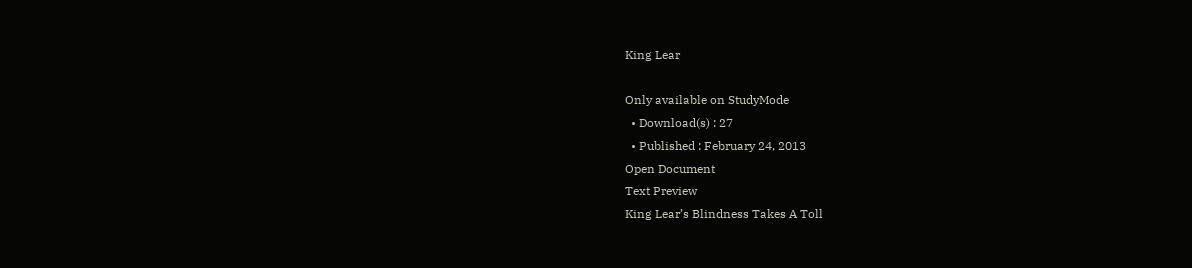King Lear

Only available on StudyMode
  • Download(s) : 27
  • Published : February 24, 2013
Open Document
Text Preview
King Lear’s Blindness Takes A Toll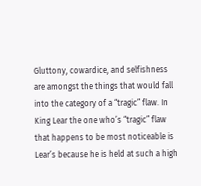Gluttony, cowardice, and selfishness are amongst the things that would fall into the category of a “tragic” flaw. In King Lear the one who’s “tragic” flaw that happens to be most noticeable is Lear’s because he is held at such a high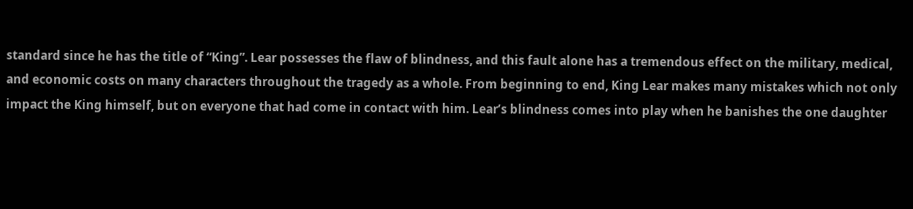standard since he has the title of “King”. Lear possesses the flaw of blindness, and this fault alone has a tremendous effect on the military, medical, and economic costs on many characters throughout the tragedy as a whole. From beginning to end, King Lear makes many mistakes which not only impact the King himself, but on everyone that had come in contact with him. Lear’s blindness comes into play when he banishes the one daughter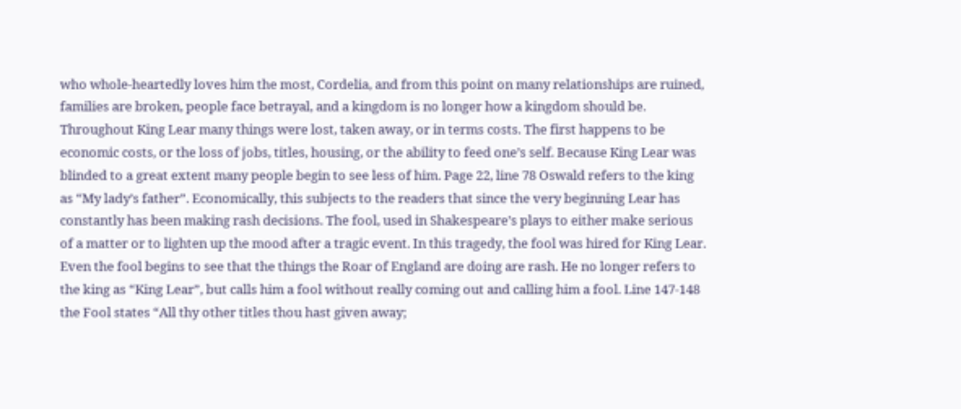who whole-heartedly loves him the most, Cordelia, and from this point on many relationships are ruined, families are broken, people face betrayal, and a kingdom is no longer how a kingdom should be. Throughout King Lear many things were lost, taken away, or in terms costs. The first happens to be economic costs, or the loss of jobs, titles, housing, or the ability to feed one’s self. Because King Lear was blinded to a great extent many people begin to see less of him. Page 22, line 78 Oswald refers to the king as “My lady’s father”. Economically, this subjects to the readers that since the very beginning Lear has constantly has been making rash decisions. The fool, used in Shakespeare’s plays to either make serious of a matter or to lighten up the mood after a tragic event. In this tragedy, the fool was hired for King Lear. Even the fool begins to see that the things the Roar of England are doing are rash. He no longer refers to the king as “King Lear”, but calls him a fool without really coming out and calling him a fool. Line 147-148 the Fool states “All thy other titles thou hast given away;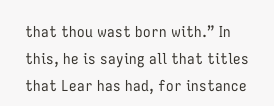that thou wast born with.” In this, he is saying all that titles that Lear has had, for instance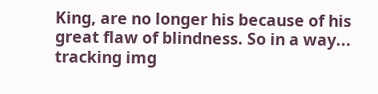King, are no longer his because of his great flaw of blindness. So in a way...
tracking img